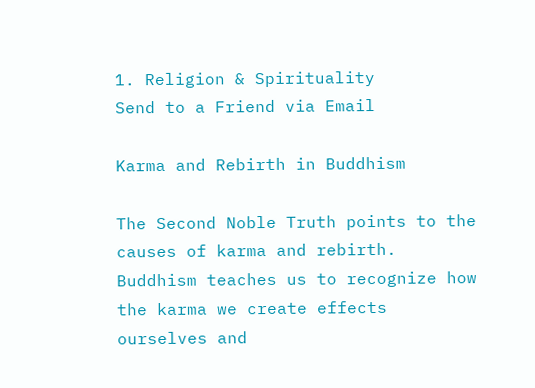1. Religion & Spirituality
Send to a Friend via Email

Karma and Rebirth in Buddhism

The Second Noble Truth points to the causes of karma and rebirth. Buddhism teaches us to recognize how the karma we create effects ourselves and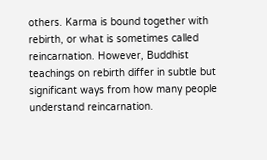others. Karma is bound together with rebirth, or what is sometimes called reincarnation. However, Buddhist teachings on rebirth differ in subtle but significant ways from how many people understand reincarnation.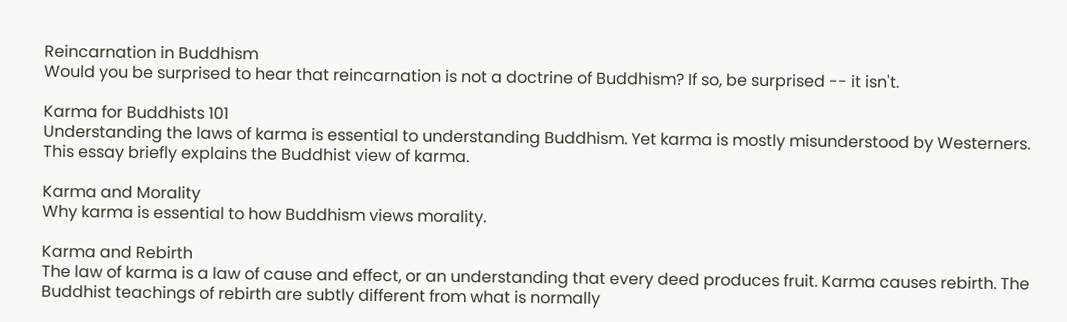Reincarnation in Buddhism
Would you be surprised to hear that reincarnation is not a doctrine of Buddhism? If so, be surprised -- it isn't.

Karma for Buddhists 101
Understanding the laws of karma is essential to understanding Buddhism. Yet karma is mostly misunderstood by Westerners. This essay briefly explains the Buddhist view of karma.

Karma and Morality
Why karma is essential to how Buddhism views morality.

Karma and Rebirth
The law of karma is a law of cause and effect, or an understanding that every deed produces fruit. Karma causes rebirth. The Buddhist teachings of rebirth are subtly different from what is normally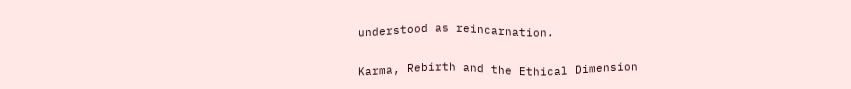understood as reincarnation.

Karma, Rebirth and the Ethical Dimension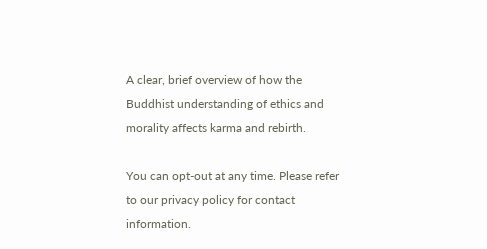A clear, brief overview of how the Buddhist understanding of ethics and morality affects karma and rebirth.

You can opt-out at any time. Please refer to our privacy policy for contact information.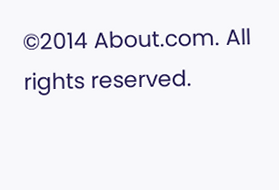©2014 About.com. All rights reserved.